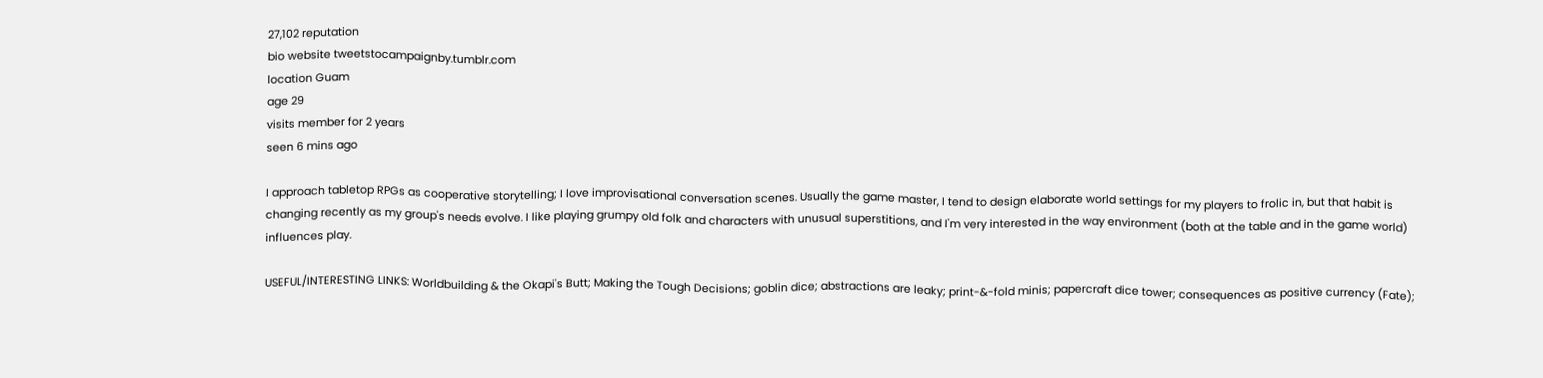27,102 reputation
bio website tweetstocampaignby.tumblr.com
location Guam
age 29
visits member for 2 years
seen 6 mins ago

I approach tabletop RPGs as cooperative storytelling; I love improvisational conversation scenes. Usually the game master, I tend to design elaborate world settings for my players to frolic in, but that habit is changing recently as my group's needs evolve. I like playing grumpy old folk and characters with unusual superstitions, and I'm very interested in the way environment (both at the table and in the game world) influences play.

USEFUL/INTERESTING LINKS: Worldbuilding & the Okapi's Butt; Making the Tough Decisions; goblin dice; abstractions are leaky; print-&-fold minis; papercraft dice tower; consequences as positive currency (Fate);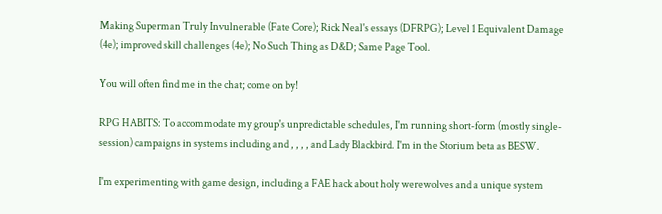Making Superman Truly Invulnerable (Fate Core); Rick Neal's essays (DFRPG); Level 1 Equivalent Damage (4e); improved skill challenges (4e); No Such Thing as D&D; Same Page Tool.

You will often find me in the chat; come on by!

RPG HABITS: To accommodate my group's unpredictable schedules, I'm running short-form (mostly single-session) campaigns in systems including and , , , , and Lady Blackbird. I'm in the Storium beta as BESW.

I'm experimenting with game design, including a FAE hack about holy werewolves and a unique system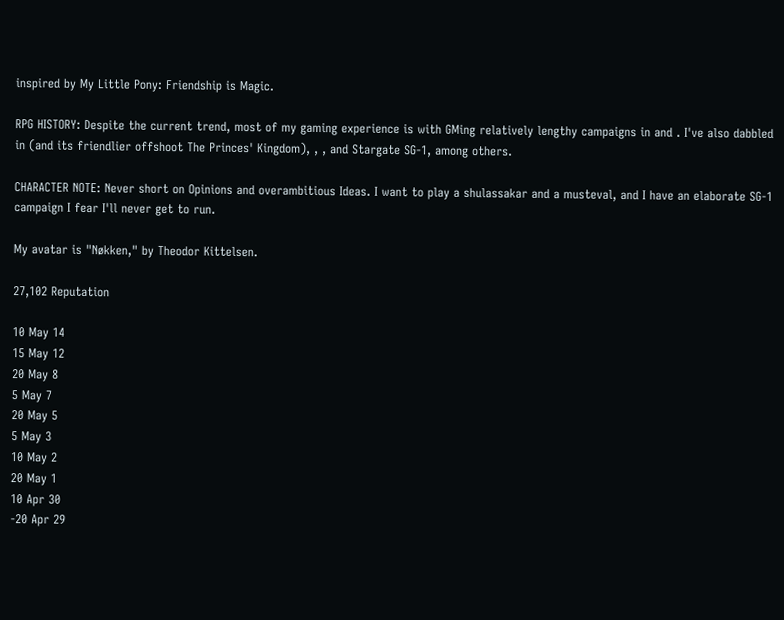inspired by My Little Pony: Friendship is Magic.

RPG HISTORY: Despite the current trend, most of my gaming experience is with GMing relatively lengthy campaigns in and . I've also dabbled in (and its friendlier offshoot The Princes' Kingdom), , , and Stargate SG-1, among others.

CHARACTER NOTE: Never short on Opinions and overambitious Ideas. I want to play a shulassakar and a musteval, and I have an elaborate SG-1 campaign I fear I'll never get to run.

My avatar is "Nøkken," by Theodor Kittelsen.

27,102 Reputation

10 May 14
15 May 12
20 May 8
5 May 7
20 May 5
5 May 3
10 May 2
20 May 1
10 Apr 30
-20 Apr 29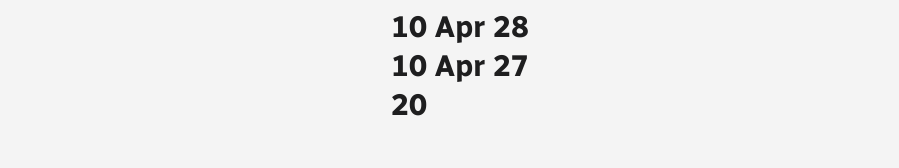10 Apr 28
10 Apr 27
20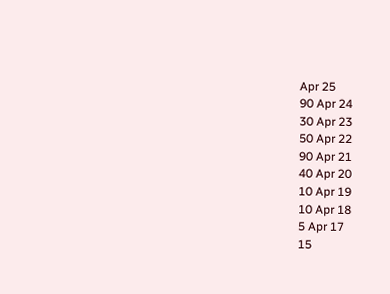Apr 25
90 Apr 24
30 Apr 23
50 Apr 22
90 Apr 21
40 Apr 20
10 Apr 19
10 Apr 18
5 Apr 17
15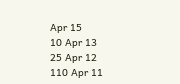Apr 15
10 Apr 13
25 Apr 12
110 Apr 11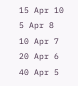15 Apr 10
5 Apr 8
10 Apr 7
20 Apr 6
40 Apr 5